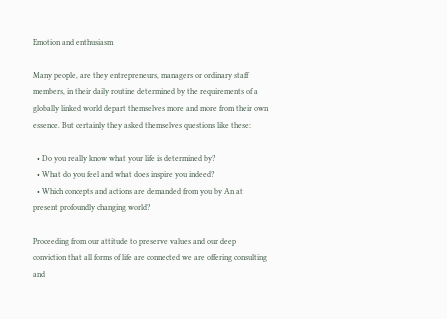Emotion and enthusiasm

Many people, are they entrepreneurs, managers or ordinary staff members, in their daily routine determined by the requirements of a globally linked world depart themselves more and more from their own essence. But certainly they asked themselves questions like these:

  • Do you really know what your life is determined by?
  • What do you feel and what does inspire you indeed?
  • Which concepts and actions are demanded from you by An at present profoundly changing world?

Proceeding from our attitude to preserve values and our deep conviction that all forms of life are connected we are offering consulting and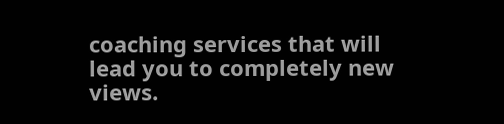coaching services that will lead you to completely new views.